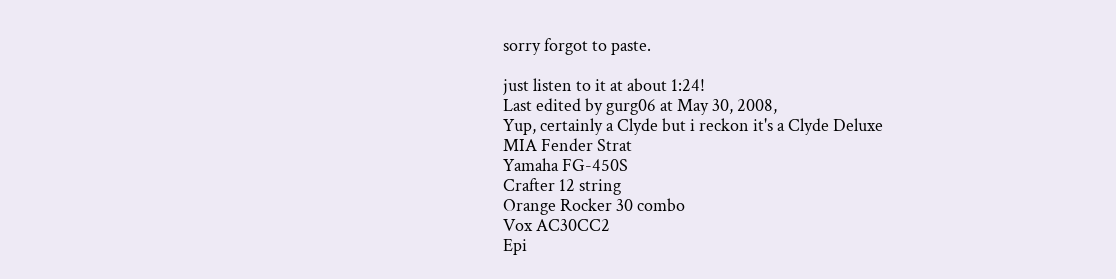sorry forgot to paste.

just listen to it at about 1:24!
Last edited by gurg06 at May 30, 2008,
Yup, certainly a Clyde but i reckon it's a Clyde Deluxe
MIA Fender Strat
Yamaha FG-450S
Crafter 12 string
Orange Rocker 30 combo
Vox AC30CC2
Epi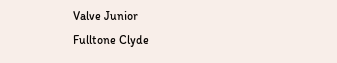Valve Junior
Fulltone Clyde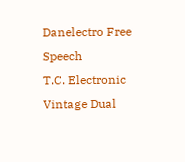Danelectro Free Speech
T.C. Electronic Vintage Dual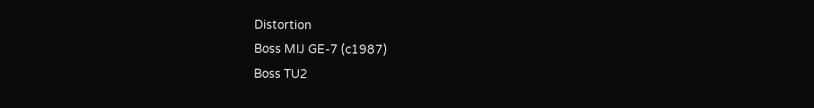Distortion
Boss MIJ GE-7 (c1987)
Boss TU2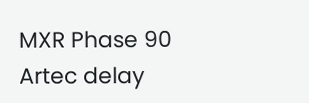MXR Phase 90
Artec delay